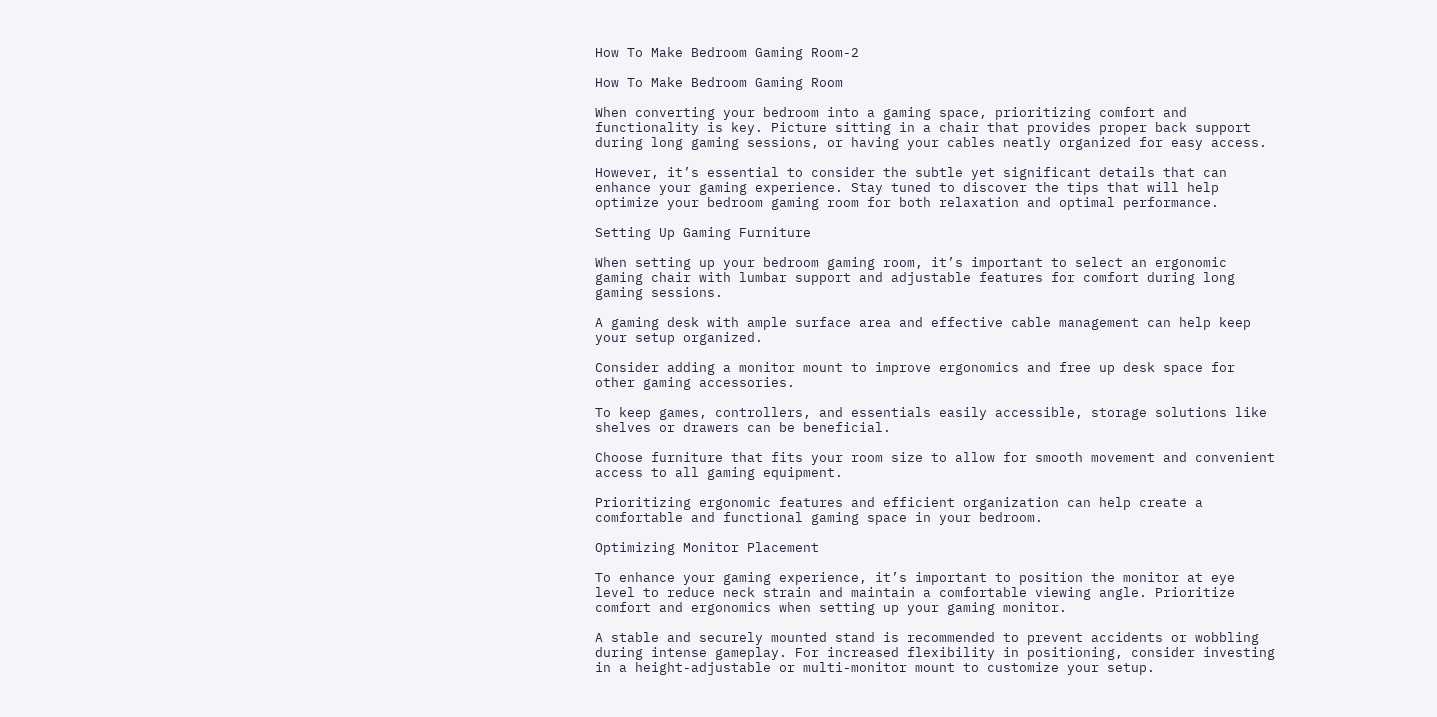How To Make Bedroom Gaming Room-2

How To Make Bedroom Gaming Room

When converting your bedroom into a gaming space, prioritizing comfort and functionality is key. Picture sitting in a chair that provides proper back support during long gaming sessions, or having your cables neatly organized for easy access.

However, it’s essential to consider the subtle yet significant details that can enhance your gaming experience. Stay tuned to discover the tips that will help optimize your bedroom gaming room for both relaxation and optimal performance.

Setting Up Gaming Furniture

When setting up your bedroom gaming room, it’s important to select an ergonomic gaming chair with lumbar support and adjustable features for comfort during long gaming sessions.

A gaming desk with ample surface area and effective cable management can help keep your setup organized.

Consider adding a monitor mount to improve ergonomics and free up desk space for other gaming accessories.

To keep games, controllers, and essentials easily accessible, storage solutions like shelves or drawers can be beneficial.

Choose furniture that fits your room size to allow for smooth movement and convenient access to all gaming equipment.

Prioritizing ergonomic features and efficient organization can help create a comfortable and functional gaming space in your bedroom.

Optimizing Monitor Placement

To enhance your gaming experience, it’s important to position the monitor at eye level to reduce neck strain and maintain a comfortable viewing angle. Prioritize comfort and ergonomics when setting up your gaming monitor.

A stable and securely mounted stand is recommended to prevent accidents or wobbling during intense gameplay. For increased flexibility in positioning, consider investing in a height-adjustable or multi-monitor mount to customize your setup.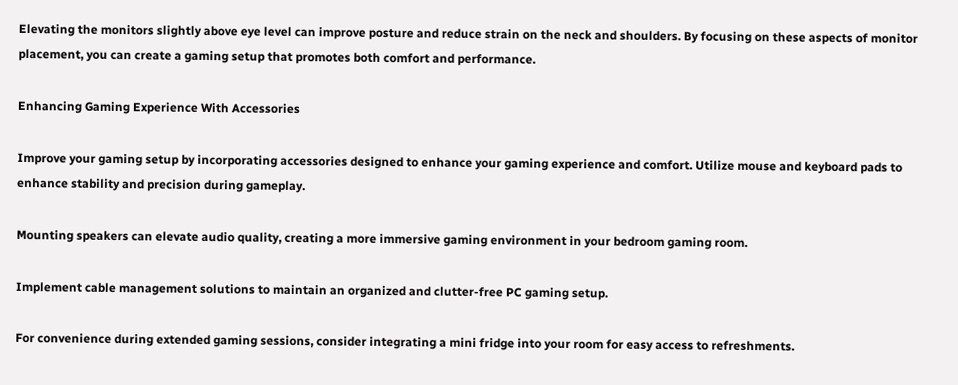Elevating the monitors slightly above eye level can improve posture and reduce strain on the neck and shoulders. By focusing on these aspects of monitor placement, you can create a gaming setup that promotes both comfort and performance.

Enhancing Gaming Experience With Accessories

Improve your gaming setup by incorporating accessories designed to enhance your gaming experience and comfort. Utilize mouse and keyboard pads to enhance stability and precision during gameplay.

Mounting speakers can elevate audio quality, creating a more immersive gaming environment in your bedroom gaming room.

Implement cable management solutions to maintain an organized and clutter-free PC gaming setup.

For convenience during extended gaming sessions, consider integrating a mini fridge into your room for easy access to refreshments.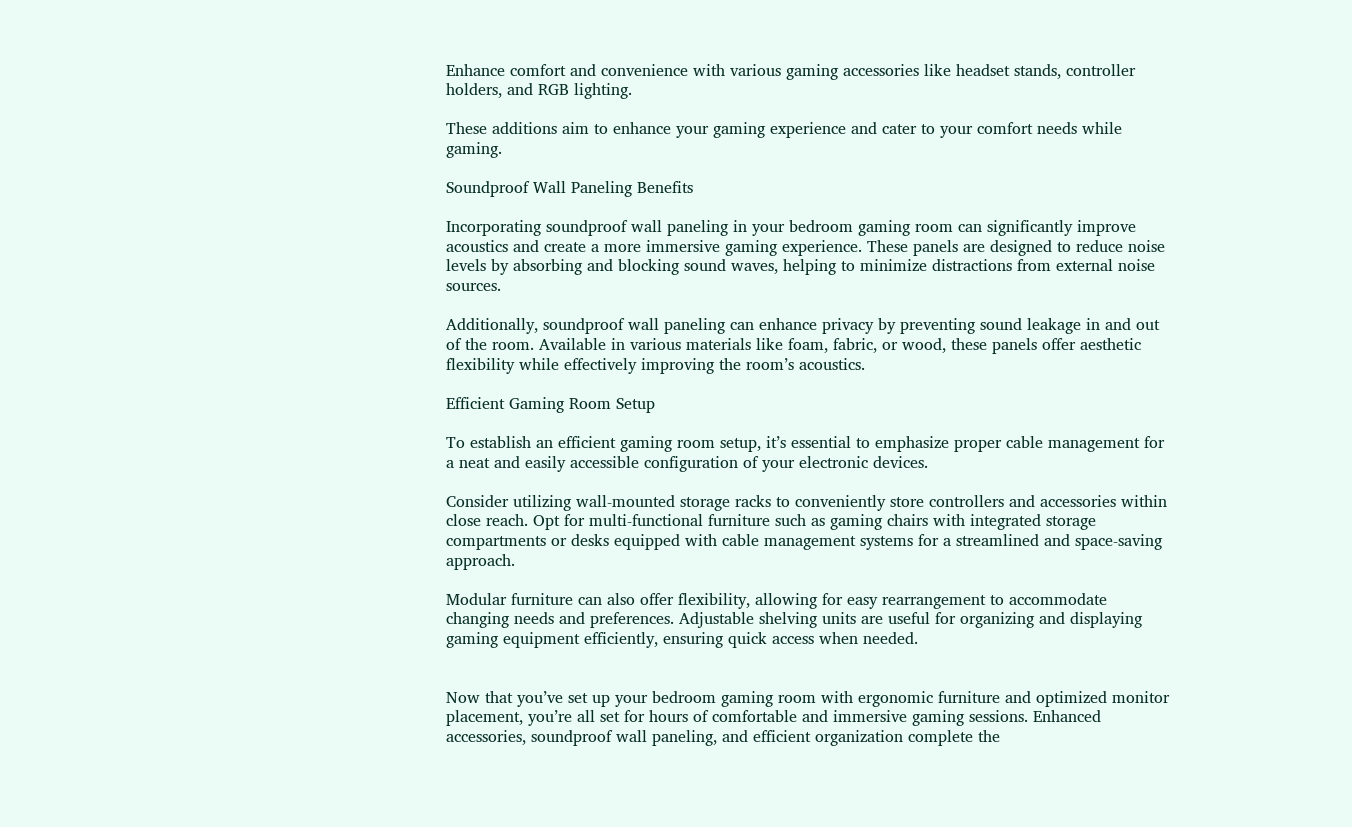Enhance comfort and convenience with various gaming accessories like headset stands, controller holders, and RGB lighting.

These additions aim to enhance your gaming experience and cater to your comfort needs while gaming.

Soundproof Wall Paneling Benefits

Incorporating soundproof wall paneling in your bedroom gaming room can significantly improve acoustics and create a more immersive gaming experience. These panels are designed to reduce noise levels by absorbing and blocking sound waves, helping to minimize distractions from external noise sources.

Additionally, soundproof wall paneling can enhance privacy by preventing sound leakage in and out of the room. Available in various materials like foam, fabric, or wood, these panels offer aesthetic flexibility while effectively improving the room’s acoustics.

Efficient Gaming Room Setup

To establish an efficient gaming room setup, it’s essential to emphasize proper cable management for a neat and easily accessible configuration of your electronic devices.

Consider utilizing wall-mounted storage racks to conveniently store controllers and accessories within close reach. Opt for multi-functional furniture such as gaming chairs with integrated storage compartments or desks equipped with cable management systems for a streamlined and space-saving approach.

Modular furniture can also offer flexibility, allowing for easy rearrangement to accommodate changing needs and preferences. Adjustable shelving units are useful for organizing and displaying gaming equipment efficiently, ensuring quick access when needed.


Now that you’ve set up your bedroom gaming room with ergonomic furniture and optimized monitor placement, you’re all set for hours of comfortable and immersive gaming sessions. Enhanced accessories, soundproof wall paneling, and efficient organization complete the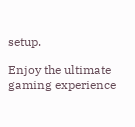setup.

Enjoy the ultimate gaming experience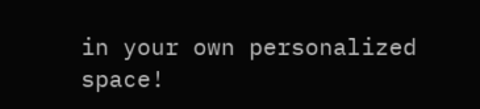in your own personalized space!